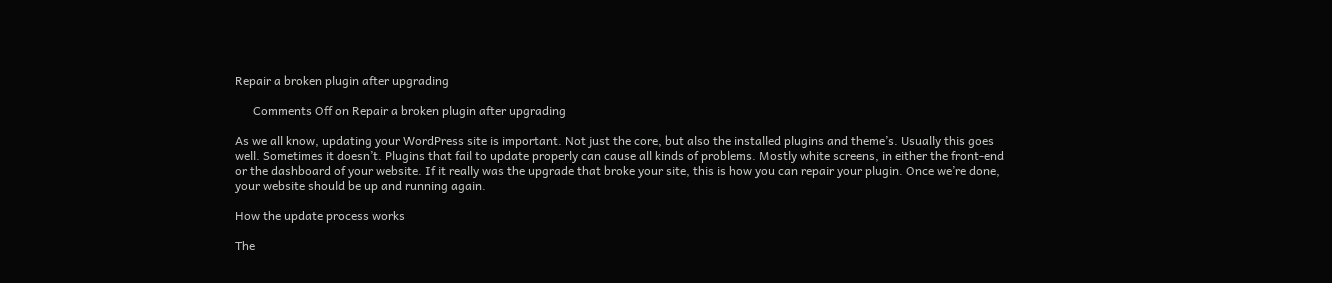Repair a broken plugin after upgrading

      Comments Off on Repair a broken plugin after upgrading

As we all know, updating your WordPress site is important. Not just the core, but also the installed plugins and theme’s. Usually this goes well. Sometimes it doesn’t. Plugins that fail to update properly can cause all kinds of problems. Mostly white screens, in either the front-end or the dashboard of your website. If it really was the upgrade that broke your site, this is how you can repair your plugin. Once we’re done, your website should be up and running again.

How the update process works

The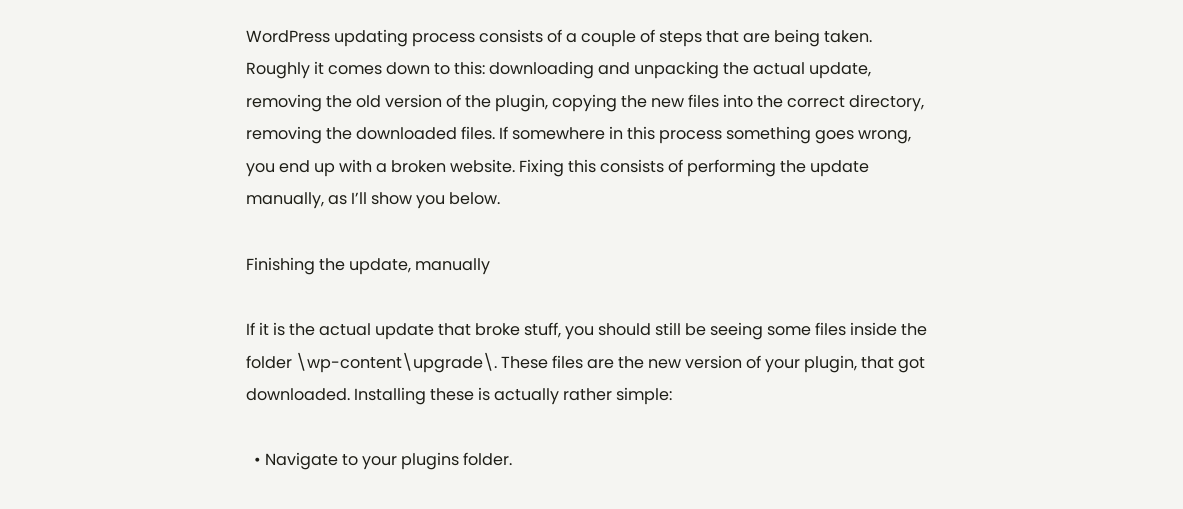WordPress updating process consists of a couple of steps that are being taken. Roughly it comes down to this: downloading and unpacking the actual update, removing the old version of the plugin, copying the new files into the correct directory, removing the downloaded files. If somewhere in this process something goes wrong, you end up with a broken website. Fixing this consists of performing the update manually, as I’ll show you below.

Finishing the update, manually

If it is the actual update that broke stuff, you should still be seeing some files inside the folder \wp-content\upgrade\. These files are the new version of your plugin, that got downloaded. Installing these is actually rather simple:

  • Navigate to your plugins folder.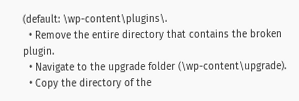(default: \wp-content\plugins\.
  • Remove the entire directory that contains the broken plugin.
  • Navigate to the upgrade folder (\wp-content\upgrade).
  • Copy the directory of the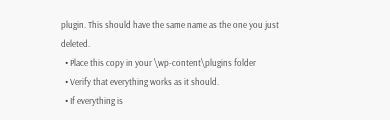plugin. This should have the same name as the one you just deleted.
  • Place this copy in your \wp-content\plugins folder
  • Verify that everything works as it should.
  • If everything is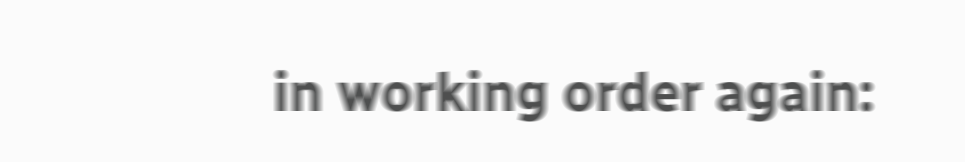in working order again: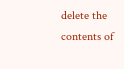delete the contents of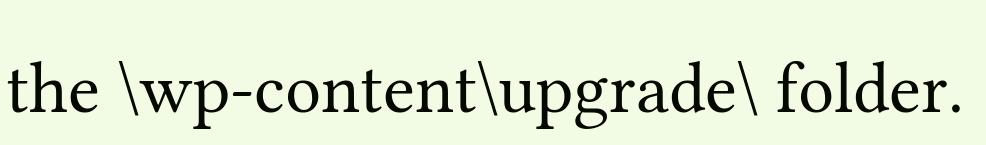the \wp-content\upgrade\ folder.